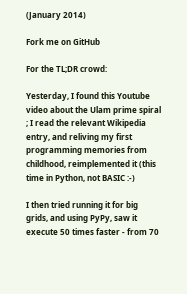(January 2014)

Fork me on GitHub

For the TL;DR crowd:

Yesterday, I found this Youtube video about the Ulam prime spiral ; I read the relevant Wikipedia entry, and reliving my first programming memories from childhood, reimplemented it (this time in Python, not BASIC :‑)

I then tried running it for big grids, and using PyPy, saw it execute 50 times faster - from 70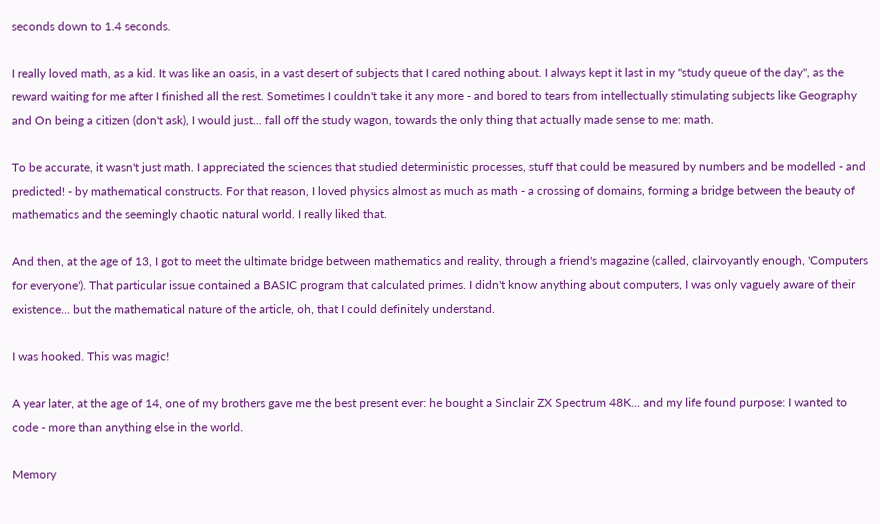seconds down to 1.4 seconds.

I really loved math, as a kid. It was like an oasis, in a vast desert of subjects that I cared nothing about. I always kept it last in my "study queue of the day", as the reward waiting for me after I finished all the rest. Sometimes I couldn't take it any more - and bored to tears from intellectually stimulating subjects like Geography and On being a citizen (don't ask), I would just... fall off the study wagon, towards the only thing that actually made sense to me: math.

To be accurate, it wasn't just math. I appreciated the sciences that studied deterministic processes, stuff that could be measured by numbers and be modelled - and predicted! - by mathematical constructs. For that reason, I loved physics almost as much as math - a crossing of domains, forming a bridge between the beauty of mathematics and the seemingly chaotic natural world. I really liked that.

And then, at the age of 13, I got to meet the ultimate bridge between mathematics and reality, through a friend's magazine (called, clairvoyantly enough, 'Computers for everyone'). That particular issue contained a BASIC program that calculated primes. I didn't know anything about computers, I was only vaguely aware of their existence... but the mathematical nature of the article, oh, that I could definitely understand.

I was hooked. This was magic!

A year later, at the age of 14, one of my brothers gave me the best present ever: he bought a Sinclair ZX Spectrum 48K... and my life found purpose: I wanted to code - more than anything else in the world.

Memory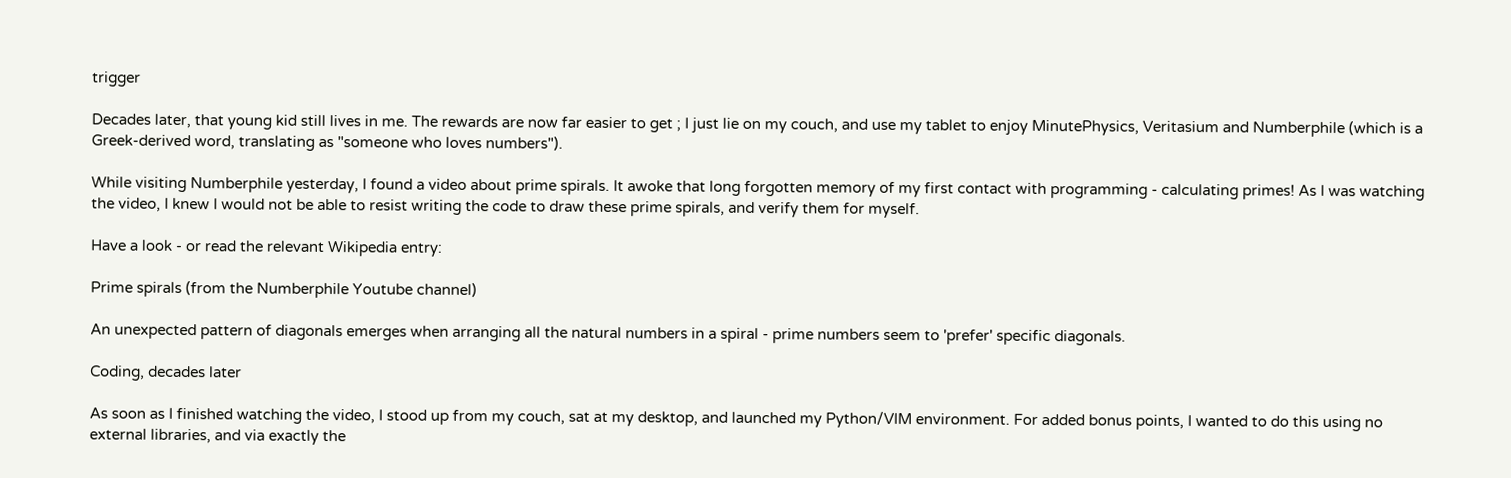trigger

Decades later, that young kid still lives in me. The rewards are now far easier to get ; I just lie on my couch, and use my tablet to enjoy MinutePhysics, Veritasium and Numberphile (which is a Greek-derived word, translating as "someone who loves numbers").

While visiting Numberphile yesterday, I found a video about prime spirals. It awoke that long forgotten memory of my first contact with programming - calculating primes! As I was watching the video, I knew I would not be able to resist writing the code to draw these prime spirals, and verify them for myself.

Have a look - or read the relevant Wikipedia entry:

Prime spirals (from the Numberphile Youtube channel)

An unexpected pattern of diagonals emerges when arranging all the natural numbers in a spiral - prime numbers seem to 'prefer' specific diagonals.

Coding, decades later

As soon as I finished watching the video, I stood up from my couch, sat at my desktop, and launched my Python/VIM environment. For added bonus points, I wanted to do this using no external libraries, and via exactly the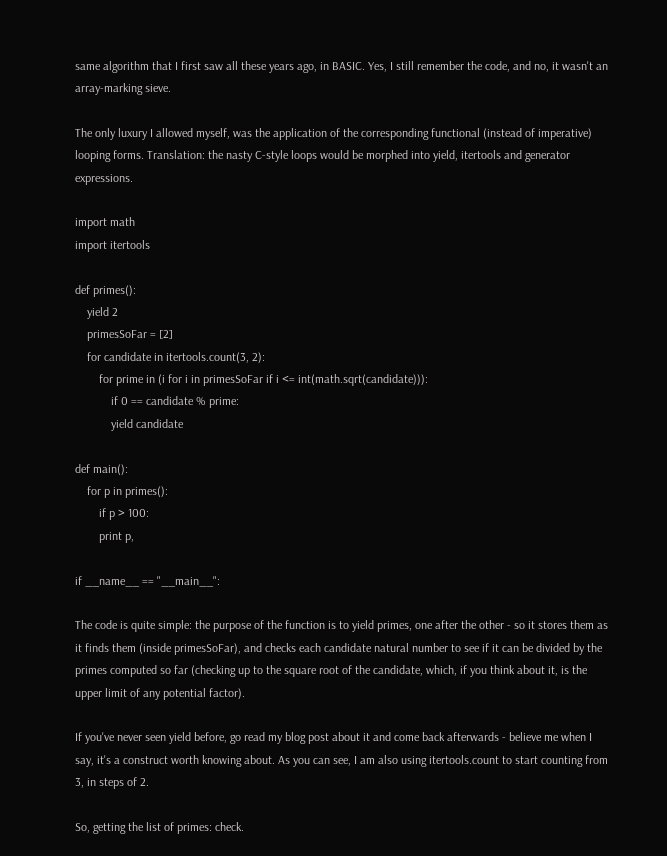same algorithm that I first saw all these years ago, in BASIC. Yes, I still remember the code, and no, it wasn't an array-marking sieve.

The only luxury I allowed myself, was the application of the corresponding functional (instead of imperative) looping forms. Translation: the nasty C-style loops would be morphed into yield, itertools and generator expressions.

import math
import itertools

def primes():
    yield 2
    primesSoFar = [2]
    for candidate in itertools.count(3, 2):
        for prime in (i for i in primesSoFar if i <= int(math.sqrt(candidate))):
            if 0 == candidate % prime:
            yield candidate

def main():
    for p in primes():
        if p > 100:
        print p,

if __name__ == "__main__":

The code is quite simple: the purpose of the function is to yield primes, one after the other - so it stores them as it finds them (inside primesSoFar), and checks each candidate natural number to see if it can be divided by the primes computed so far (checking up to the square root of the candidate, which, if you think about it, is the upper limit of any potential factor).

If you've never seen yield before, go read my blog post about it and come back afterwards - believe me when I say, it's a construct worth knowing about. As you can see, I am also using itertools.count to start counting from 3, in steps of 2.

So, getting the list of primes: check.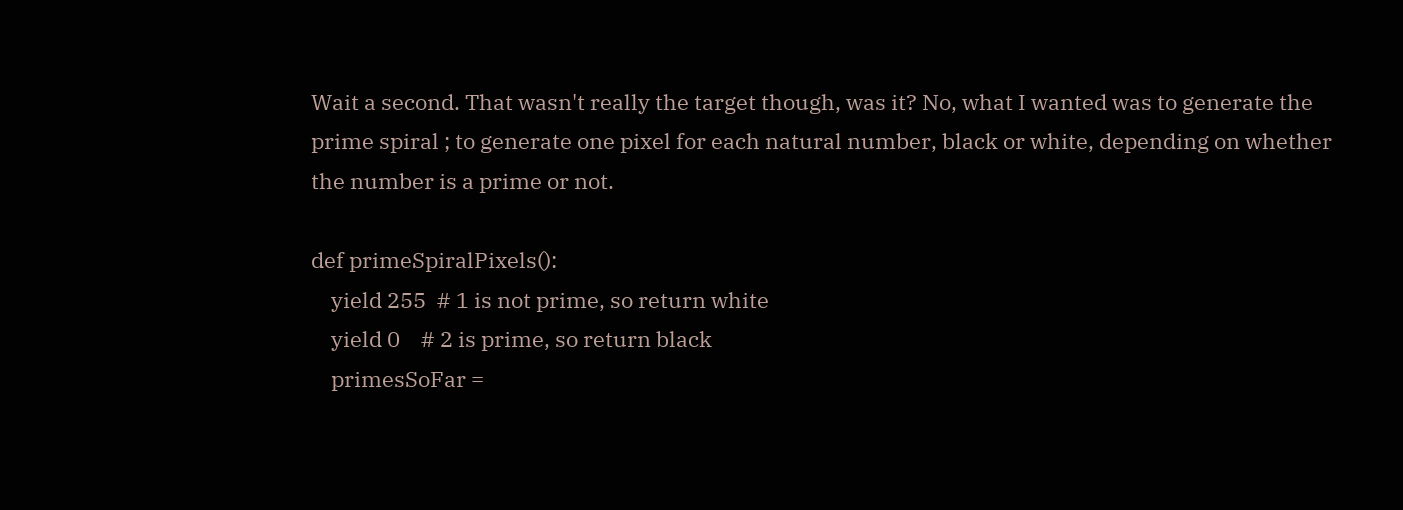Wait a second. That wasn't really the target though, was it? No, what I wanted was to generate the prime spiral ; to generate one pixel for each natural number, black or white, depending on whether the number is a prime or not.

def primeSpiralPixels():
    yield 255  # 1 is not prime, so return white
    yield 0    # 2 is prime, so return black
    primesSoFar =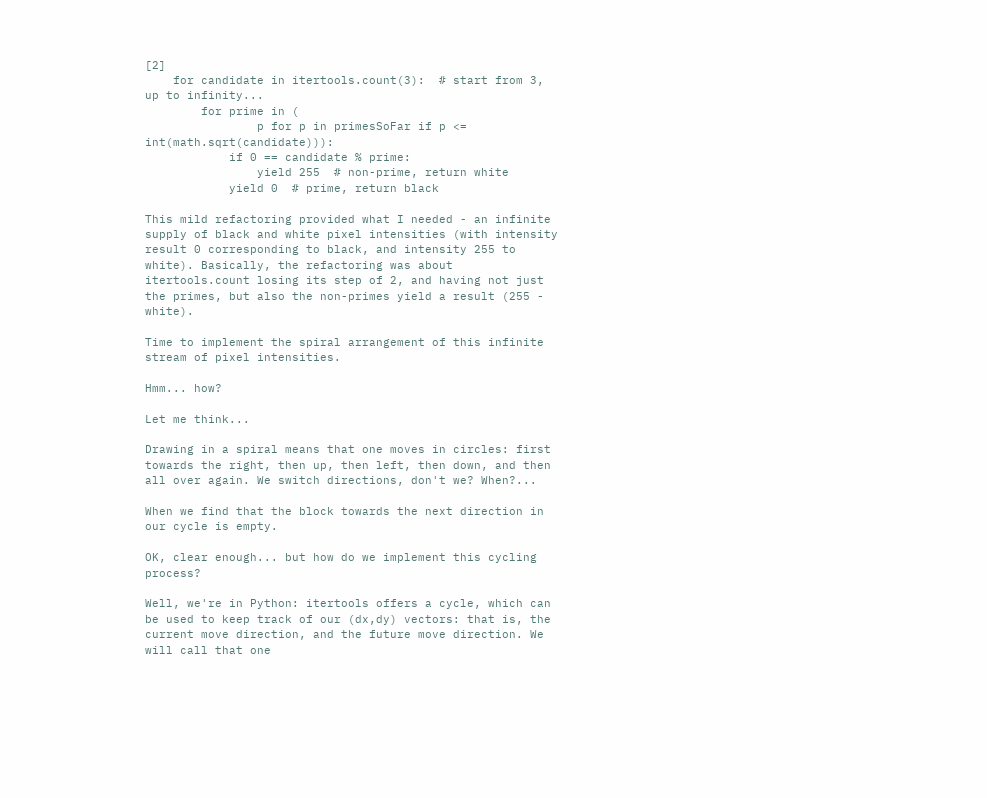[2]
    for candidate in itertools.count(3):  # start from 3, up to infinity...
        for prime in (
                p for p in primesSoFar if p <= int(math.sqrt(candidate))):
            if 0 == candidate % prime:
                yield 255  # non-prime, return white
            yield 0  # prime, return black

This mild refactoring provided what I needed - an infinite supply of black and white pixel intensities (with intensity result 0 corresponding to black, and intensity 255 to white). Basically, the refactoring was about itertools.count losing its step of 2, and having not just the primes, but also the non-primes yield a result (255 - white).

Time to implement the spiral arrangement of this infinite stream of pixel intensities.

Hmm... how?

Let me think...

Drawing in a spiral means that one moves in circles: first towards the right, then up, then left, then down, and then all over again. We switch directions, don't we? When?...

When we find that the block towards the next direction in our cycle is empty.

OK, clear enough... but how do we implement this cycling process?

Well, we're in Python: itertools offers a cycle, which can be used to keep track of our (dx,dy) vectors: that is, the current move direction, and the future move direction. We will call that one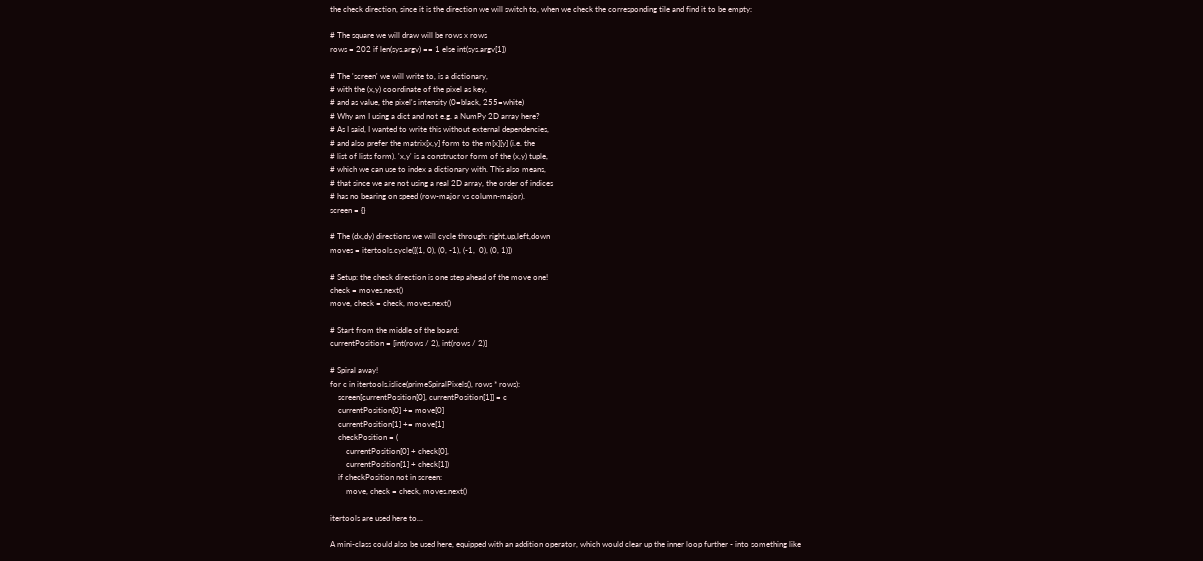the check direction, since it is the direction we will switch to, when we check the corresponding tile and find it to be empty:

# The square we will draw will be rows x rows
rows = 202 if len(sys.argv) == 1 else int(sys.argv[1])

# The 'screen' we will write to, is a dictionary,
# with the (x,y) coordinate of the pixel as key,
# and as value, the pixel's intensity (0=black, 255=white)
# Why am I using a dict and not e.g. a NumPy 2D array here?
# As I said, I wanted to write this without external dependencies,
# and also prefer the matrix[x,y] form to the m[x][y] (i.e. the
# list of lists form). 'x,y' is a constructor form of the (x,y) tuple,
# which we can use to index a dictionary with. This also means,
# that since we are not using a real 2D array, the order of indices
# has no bearing on speed (row-major vs column-major).
screen = {}

# The (dx,dy) directions we will cycle through: right,up,left,down
moves = itertools.cycle([(1, 0), (0, -1), (-1,  0), (0, 1)])

# Setup: the check direction is one step ahead of the move one!
check = moves.next()
move, check = check, moves.next()

# Start from the middle of the board:
currentPosition = [int(rows / 2), int(rows / 2)]

# Spiral away!
for c in itertools.islice(primeSpiralPixels(), rows * rows):
    screen[currentPosition[0], currentPosition[1]] = c
    currentPosition[0] += move[0]
    currentPosition[1] += move[1]
    checkPosition = (
        currentPosition[0] + check[0],
        currentPosition[1] + check[1])
    if checkPosition not in screen:
        move, check = check, moves.next()

itertools are used here to...

A mini-class could also be used here, equipped with an addition operator, which would clear up the inner loop further - into something like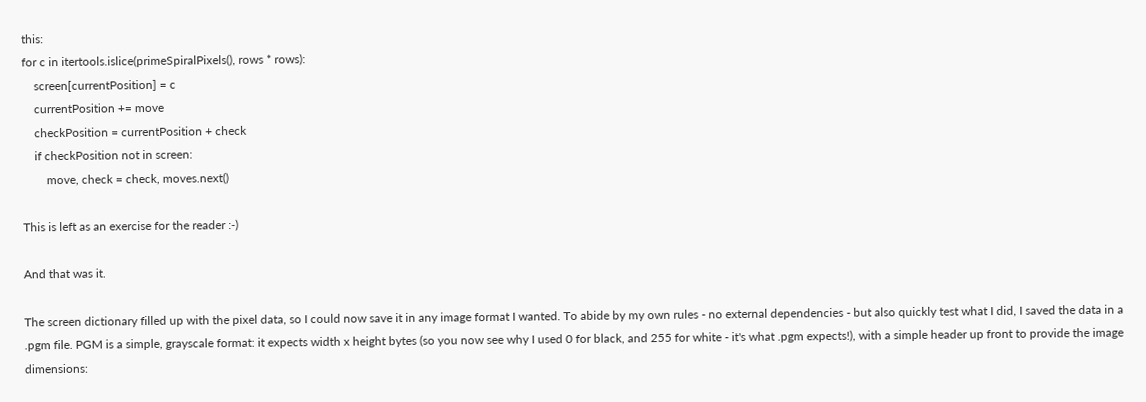this:
for c in itertools.islice(primeSpiralPixels(), rows * rows):
    screen[currentPosition] = c
    currentPosition += move
    checkPosition = currentPosition + check
    if checkPosition not in screen:
        move, check = check, moves.next()

This is left as an exercise for the reader :‑)

And that was it.

The screen dictionary filled up with the pixel data, so I could now save it in any image format I wanted. To abide by my own rules - no external dependencies - but also quickly test what I did, I saved the data in a .pgm file. PGM is a simple, grayscale format: it expects width x height bytes (so you now see why I used 0 for black, and 255 for white - it's what .pgm expects!), with a simple header up front to provide the image dimensions: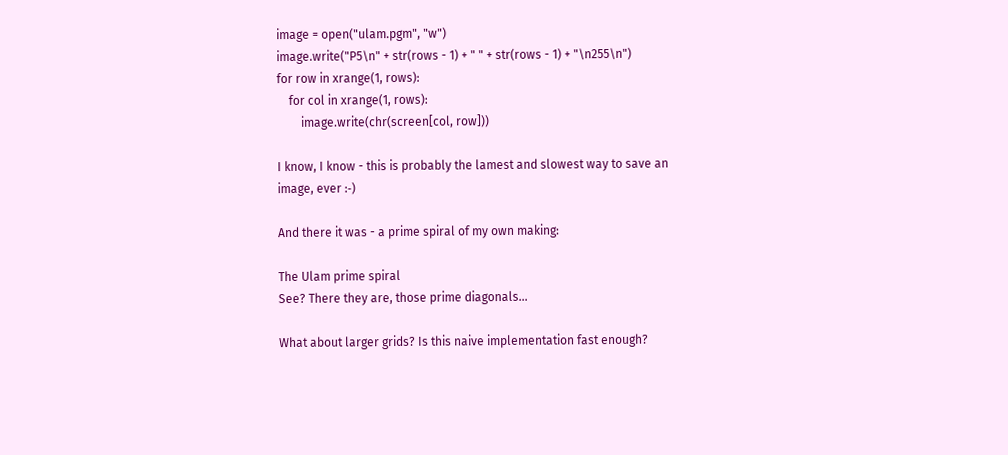image = open("ulam.pgm", "w")
image.write("P5\n" + str(rows - 1) + " " + str(rows - 1) + "\n255\n")
for row in xrange(1, rows):
    for col in xrange(1, rows):
        image.write(chr(screen[col, row]))

I know, I know - this is probably the lamest and slowest way to save an image, ever :‑)

And there it was - a prime spiral of my own making:

The Ulam prime spiral
See? There they are, those prime diagonals...

What about larger grids? Is this naive implementation fast enough?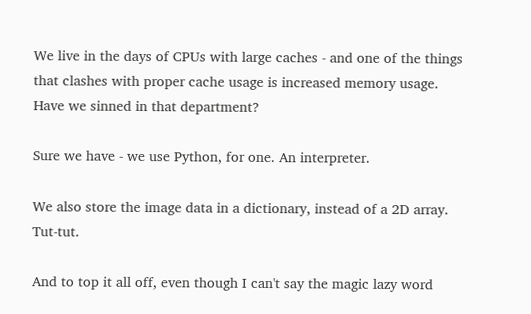We live in the days of CPUs with large caches - and one of the things that clashes with proper cache usage is increased memory usage. Have we sinned in that department?

Sure we have - we use Python, for one. An interpreter.

We also store the image data in a dictionary, instead of a 2D array. Tut-tut.

And to top it all off, even though I can't say the magic lazy word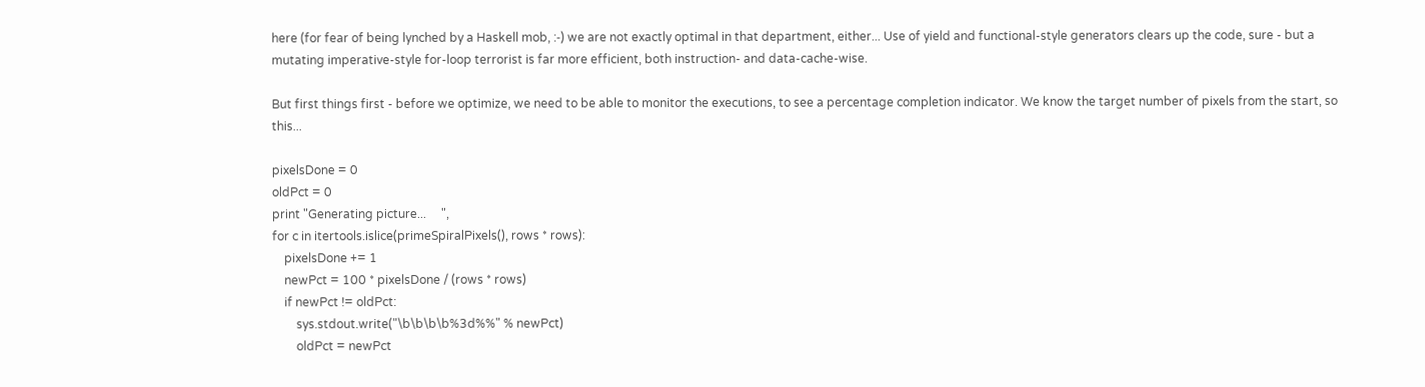here (for fear of being lynched by a Haskell mob, :‑) we are not exactly optimal in that department, either... Use of yield and functional-style generators clears up the code, sure - but a mutating imperative-style for-loop terrorist is far more efficient, both instruction- and data-cache-wise.

But first things first - before we optimize, we need to be able to monitor the executions, to see a percentage completion indicator. We know the target number of pixels from the start, so this...

pixelsDone = 0
oldPct = 0
print "Generating picture...     ",
for c in itertools.islice(primeSpiralPixels(), rows * rows):
    pixelsDone += 1
    newPct = 100 * pixelsDone / (rows * rows)
    if newPct != oldPct:
        sys.stdout.write("\b\b\b\b%3d%%" % newPct)
        oldPct = newPct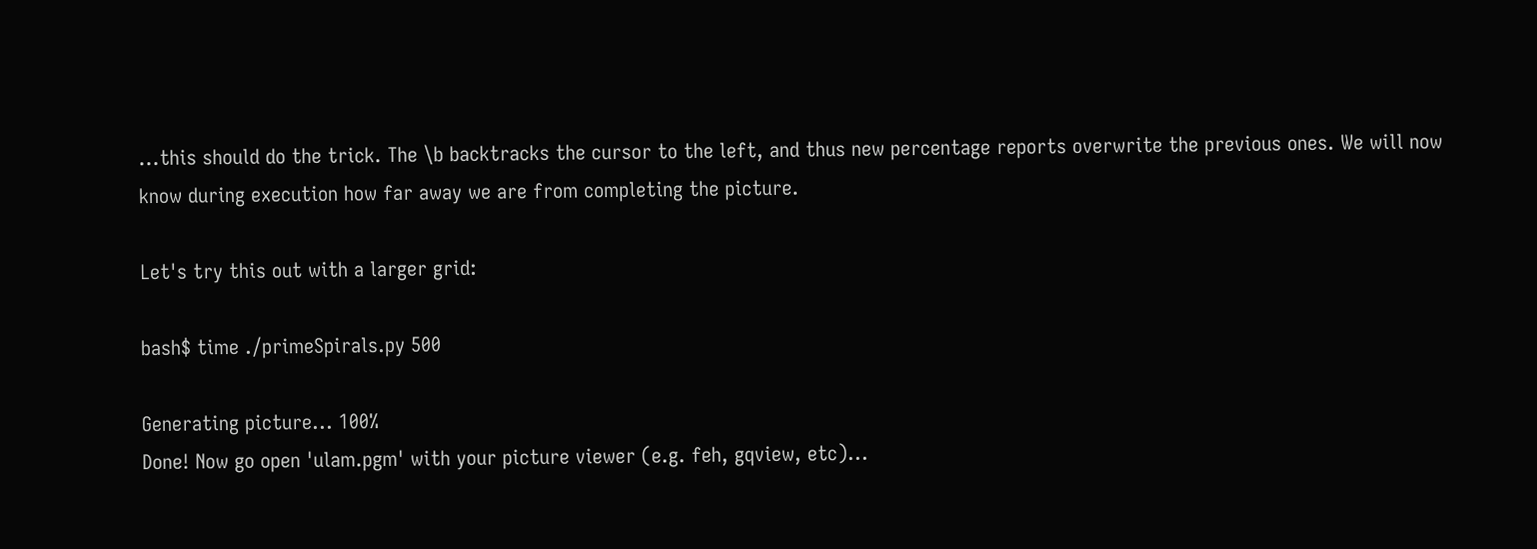...this should do the trick. The \b backtracks the cursor to the left, and thus new percentage reports overwrite the previous ones. We will now know during execution how far away we are from completing the picture.

Let's try this out with a larger grid:

bash$ time ./primeSpirals.py 500

Generating picture... 100%
Done! Now go open 'ulam.pgm' with your picture viewer (e.g. feh, gqview, etc)...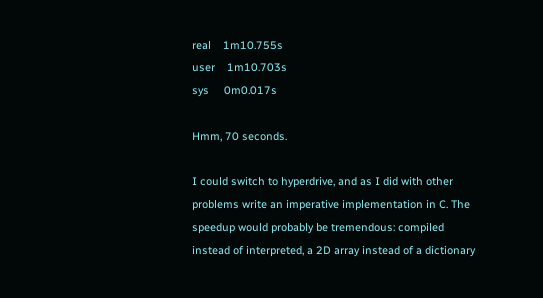real    1m10.755s
user    1m10.703s
sys     0m0.017s

Hmm, 70 seconds.

I could switch to hyperdrive, and as I did with other problems write an imperative implementation in C. The speedup would probably be tremendous: compiled instead of interpreted, a 2D array instead of a dictionary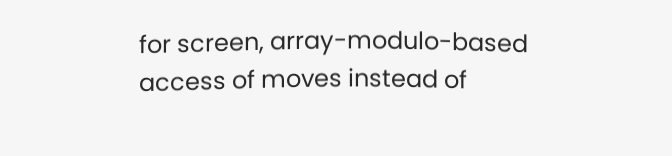for screen, array-modulo-based access of moves instead of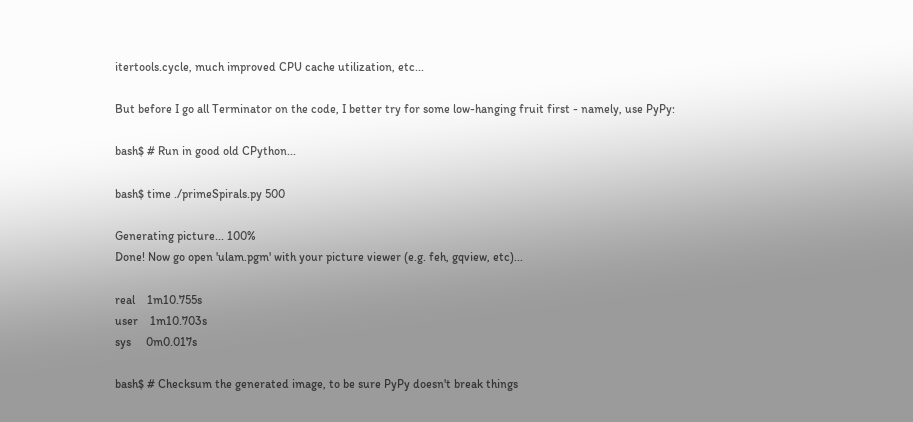itertools.cycle, much improved CPU cache utilization, etc...

But before I go all Terminator on the code, I better try for some low-hanging fruit first - namely, use PyPy:

bash$ # Run in good old CPython...

bash$ time ./primeSpirals.py 500

Generating picture... 100%
Done! Now go open 'ulam.pgm' with your picture viewer (e.g. feh, gqview, etc)...

real    1m10.755s
user    1m10.703s
sys     0m0.017s

bash$ # Checksum the generated image, to be sure PyPy doesn't break things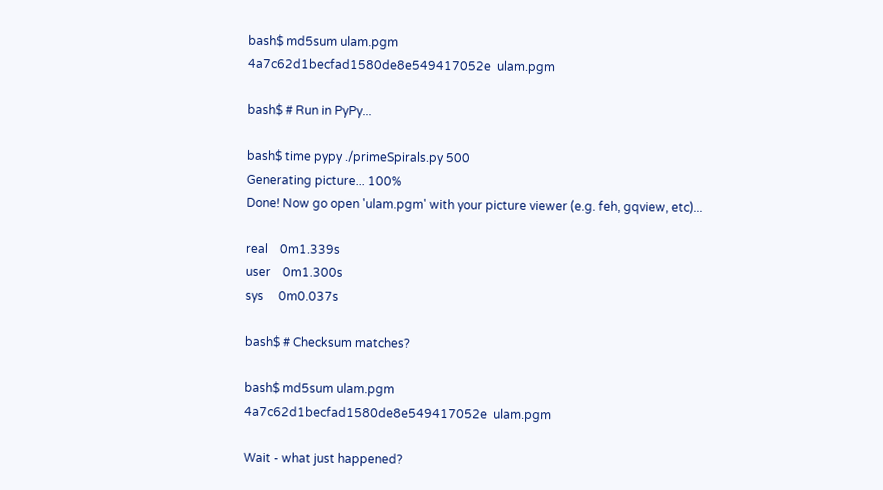bash$ md5sum ulam.pgm
4a7c62d1becfad1580de8e549417052e  ulam.pgm

bash$ # Run in PyPy...

bash$ time pypy ./primeSpirals.py 500
Generating picture... 100%
Done! Now go open 'ulam.pgm' with your picture viewer (e.g. feh, gqview, etc)...

real    0m1.339s
user    0m1.300s
sys     0m0.037s

bash$ # Checksum matches?

bash$ md5sum ulam.pgm
4a7c62d1becfad1580de8e549417052e  ulam.pgm

Wait - what just happened?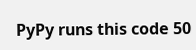PyPy runs this code 50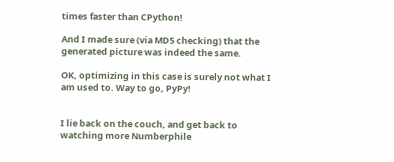times faster than CPython!

And I made sure (via MD5 checking) that the generated picture was indeed the same.

OK, optimizing in this case is surely not what I am used to. Way to go, PyPy!


I lie back on the couch, and get back to watching more Numberphile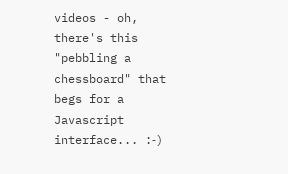videos - oh, there's this "pebbling a chessboard" that begs for a Javascript interface... :‑)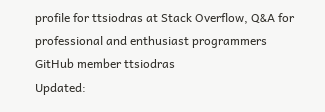profile for ttsiodras at Stack Overflow, Q&A for professional and enthusiast programmers
GitHub member ttsiodras
Updated: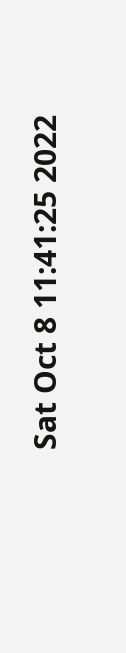Sat Oct 8 11:41:25 2022